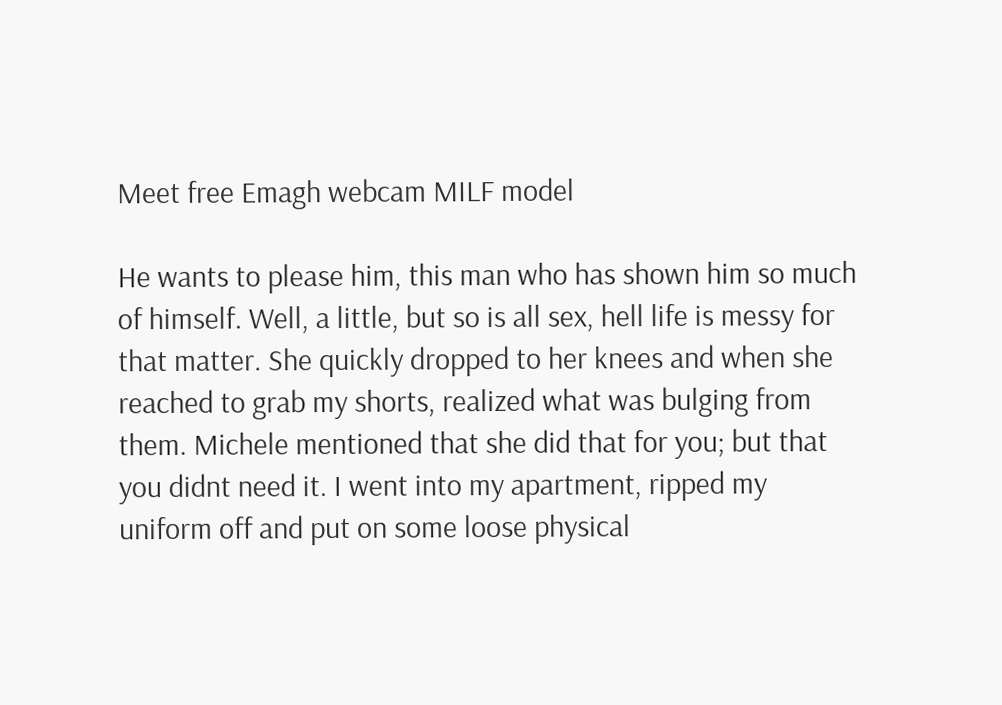Meet free Emagh webcam MILF model

He wants to please him, this man who has shown him so much of himself. Well, a little, but so is all sex, hell life is messy for that matter. She quickly dropped to her knees and when she reached to grab my shorts, realized what was bulging from them. Michele mentioned that she did that for you; but that you didnt need it. I went into my apartment, ripped my uniform off and put on some loose physical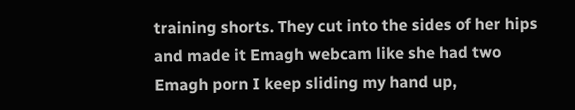training shorts. They cut into the sides of her hips and made it Emagh webcam like she had two Emagh porn I keep sliding my hand up,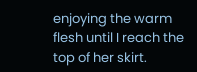enjoying the warm flesh until I reach the top of her skirt.